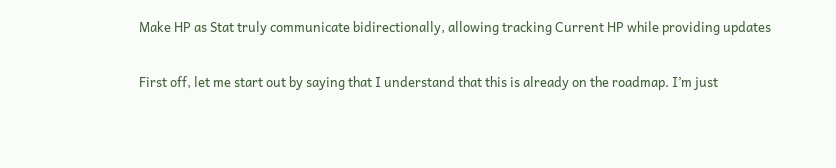Make HP as Stat truly communicate bidirectionally, allowing tracking Current HP while providing updates

First off, let me start out by saying that I understand that this is already on the roadmap. I’m just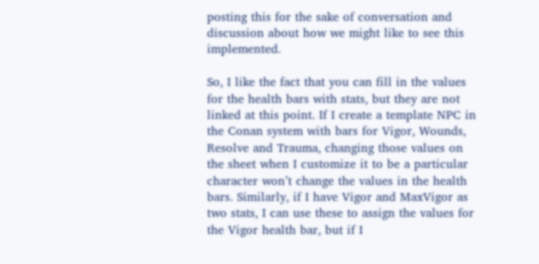posting this for the sake of conversation and discussion about how we might like to see this implemented.

So, I like the fact that you can fill in the values for the health bars with stats, but they are not linked at this point. If I create a template NPC in the Conan system with bars for Vigor, Wounds, Resolve and Trauma, changing those values on the sheet when I customize it to be a particular character won’t change the values in the health bars. Similarly, if I have Vigor and MaxVigor as two stats, I can use these to assign the values for the Vigor health bar, but if I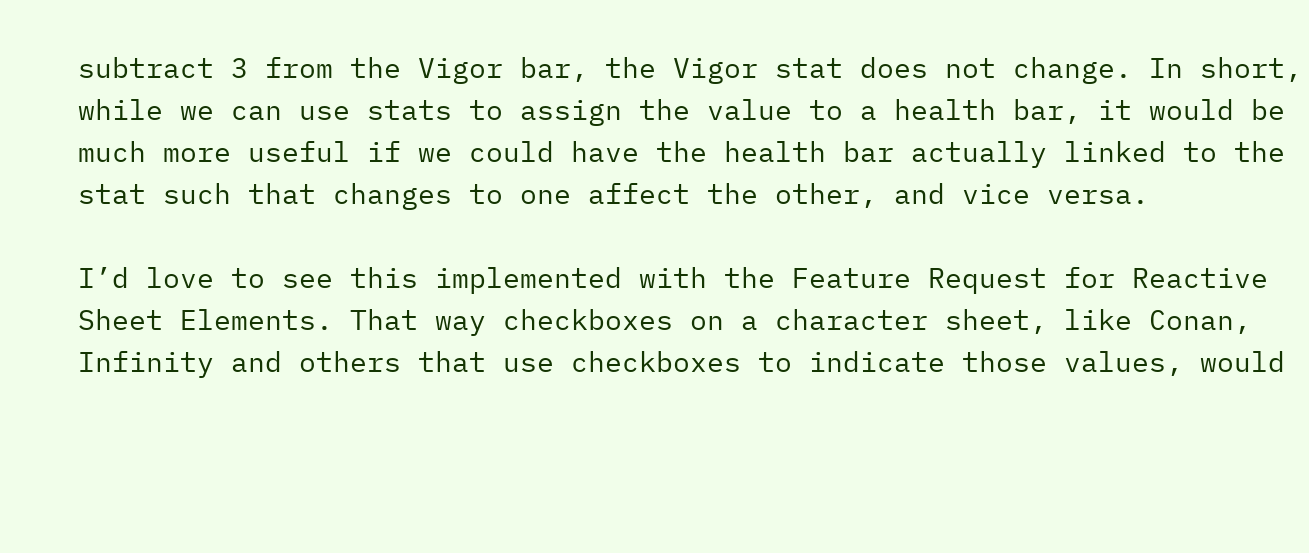subtract 3 from the Vigor bar, the Vigor stat does not change. In short, while we can use stats to assign the value to a health bar, it would be much more useful if we could have the health bar actually linked to the stat such that changes to one affect the other, and vice versa.

I’d love to see this implemented with the Feature Request for Reactive Sheet Elements. That way checkboxes on a character sheet, like Conan, Infinity and others that use checkboxes to indicate those values, would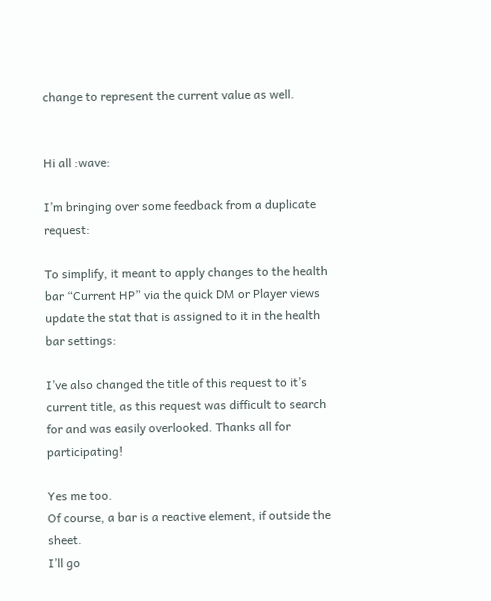change to represent the current value as well.


Hi all :wave:

I’m bringing over some feedback from a duplicate request:

To simplify, it meant to apply changes to the health bar “Current HP” via the quick DM or Player views update the stat that is assigned to it in the health bar settings:

I’ve also changed the title of this request to it’s current title, as this request was difficult to search for and was easily overlooked. Thanks all for participating!

Yes me too.
Of course, a bar is a reactive element, if outside the sheet.
I’ll go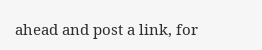ahead and post a link, for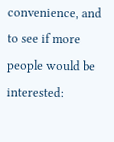convenience, and to see if more people would be interested: